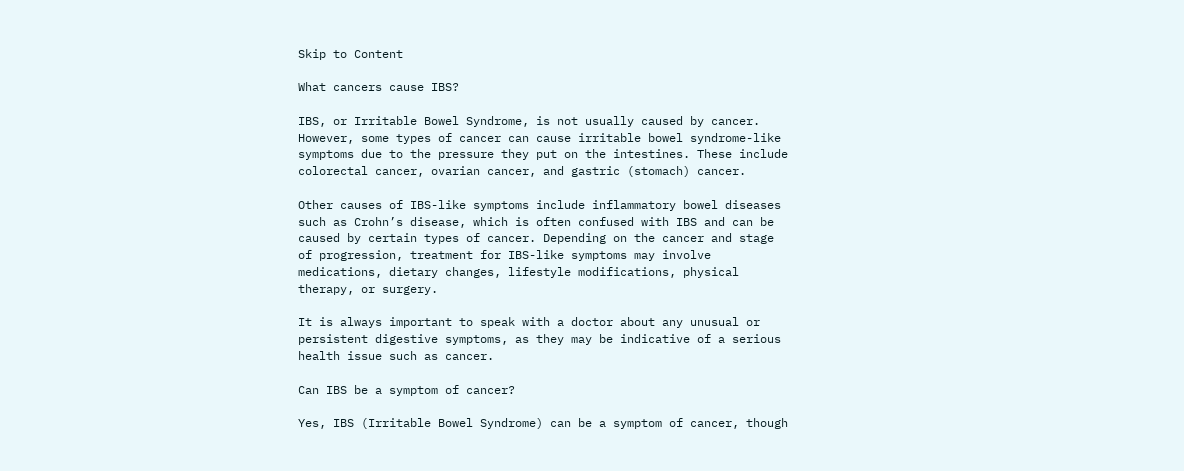Skip to Content

What cancers cause IBS?

IBS, or Irritable Bowel Syndrome, is not usually caused by cancer. However, some types of cancer can cause irritable bowel syndrome-like symptoms due to the pressure they put on the intestines. These include colorectal cancer, ovarian cancer, and gastric (stomach) cancer.

Other causes of IBS-like symptoms include inflammatory bowel diseases such as Crohn’s disease, which is often confused with IBS and can be caused by certain types of cancer. Depending on the cancer and stage of progression, treatment for IBS-like symptoms may involve medications, dietary changes, lifestyle modifications, physical therapy, or surgery.

It is always important to speak with a doctor about any unusual or persistent digestive symptoms, as they may be indicative of a serious health issue such as cancer.

Can IBS be a symptom of cancer?

Yes, IBS (Irritable Bowel Syndrome) can be a symptom of cancer, though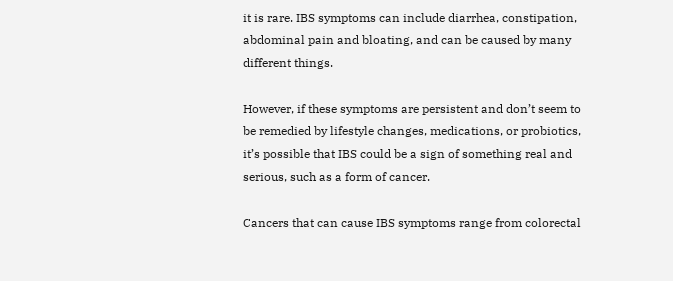it is rare. IBS symptoms can include diarrhea, constipation, abdominal pain and bloating, and can be caused by many different things.

However, if these symptoms are persistent and don’t seem to be remedied by lifestyle changes, medications, or probiotics, it’s possible that IBS could be a sign of something real and serious, such as a form of cancer.

Cancers that can cause IBS symptoms range from colorectal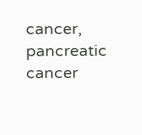cancer, pancreatic cancer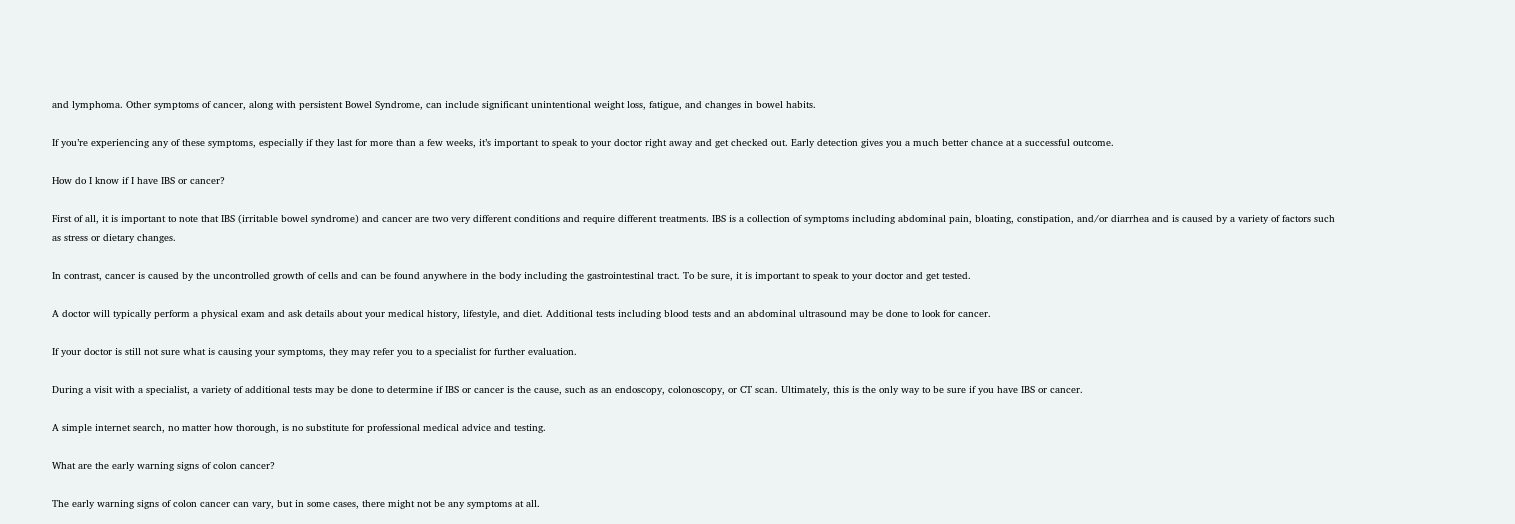and lymphoma. Other symptoms of cancer, along with persistent Bowel Syndrome, can include significant unintentional weight loss, fatigue, and changes in bowel habits.

If you’re experiencing any of these symptoms, especially if they last for more than a few weeks, it’s important to speak to your doctor right away and get checked out. Early detection gives you a much better chance at a successful outcome.

How do I know if I have IBS or cancer?

First of all, it is important to note that IBS (irritable bowel syndrome) and cancer are two very different conditions and require different treatments. IBS is a collection of symptoms including abdominal pain, bloating, constipation, and/or diarrhea and is caused by a variety of factors such as stress or dietary changes.

In contrast, cancer is caused by the uncontrolled growth of cells and can be found anywhere in the body including the gastrointestinal tract. To be sure, it is important to speak to your doctor and get tested.

A doctor will typically perform a physical exam and ask details about your medical history, lifestyle, and diet. Additional tests including blood tests and an abdominal ultrasound may be done to look for cancer.

If your doctor is still not sure what is causing your symptoms, they may refer you to a specialist for further evaluation.

During a visit with a specialist, a variety of additional tests may be done to determine if IBS or cancer is the cause, such as an endoscopy, colonoscopy, or CT scan. Ultimately, this is the only way to be sure if you have IBS or cancer.

A simple internet search, no matter how thorough, is no substitute for professional medical advice and testing.

What are the early warning signs of colon cancer?

The early warning signs of colon cancer can vary, but in some cases, there might not be any symptoms at all.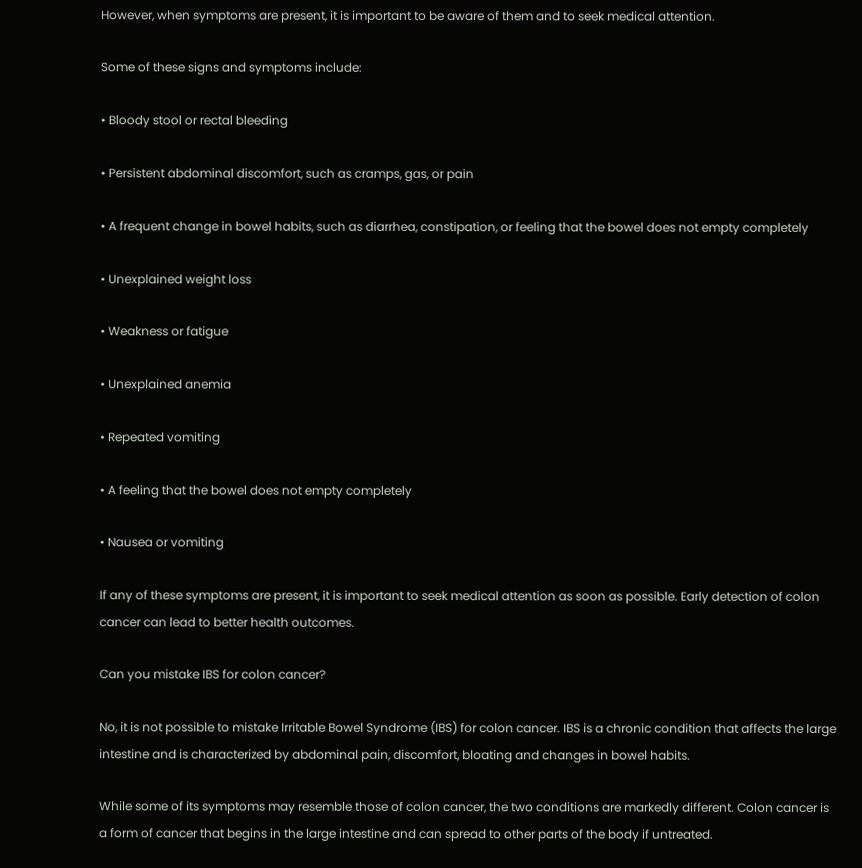However, when symptoms are present, it is important to be aware of them and to seek medical attention.

Some of these signs and symptoms include:

• Bloody stool or rectal bleeding

• Persistent abdominal discomfort, such as cramps, gas, or pain

• A frequent change in bowel habits, such as diarrhea, constipation, or feeling that the bowel does not empty completely

• Unexplained weight loss

• Weakness or fatigue

• Unexplained anemia

• Repeated vomiting

• A feeling that the bowel does not empty completely

• Nausea or vomiting

If any of these symptoms are present, it is important to seek medical attention as soon as possible. Early detection of colon cancer can lead to better health outcomes.

Can you mistake IBS for colon cancer?

No, it is not possible to mistake Irritable Bowel Syndrome (IBS) for colon cancer. IBS is a chronic condition that affects the large intestine and is characterized by abdominal pain, discomfort, bloating and changes in bowel habits.

While some of its symptoms may resemble those of colon cancer, the two conditions are markedly different. Colon cancer is a form of cancer that begins in the large intestine and can spread to other parts of the body if untreated.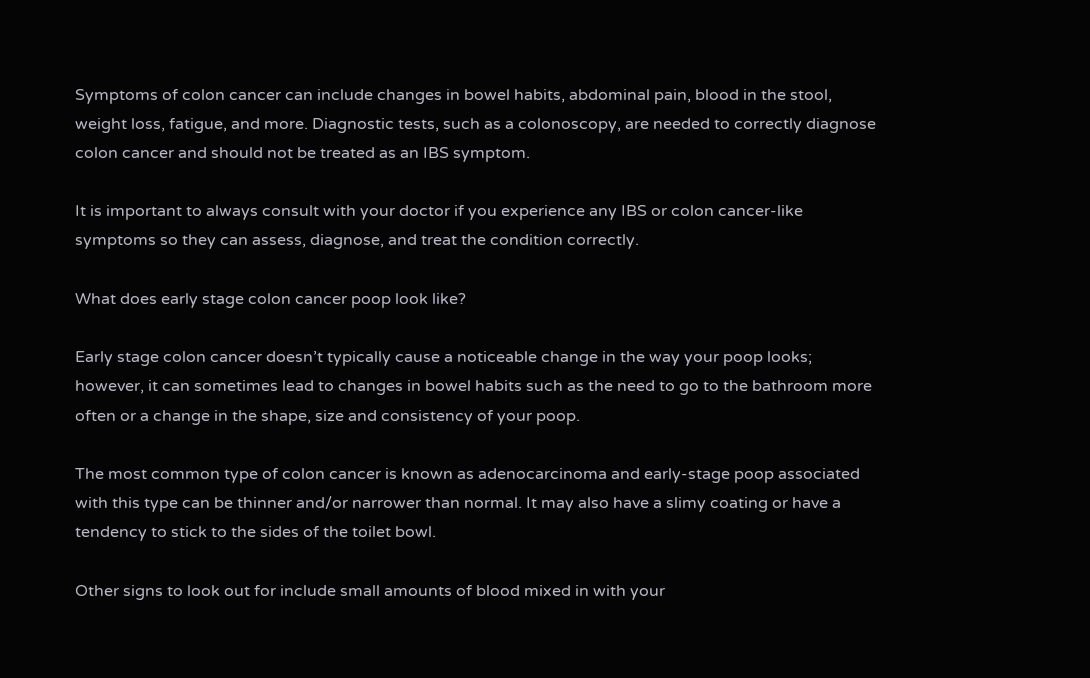Symptoms of colon cancer can include changes in bowel habits, abdominal pain, blood in the stool, weight loss, fatigue, and more. Diagnostic tests, such as a colonoscopy, are needed to correctly diagnose colon cancer and should not be treated as an IBS symptom.

It is important to always consult with your doctor if you experience any IBS or colon cancer-like symptoms so they can assess, diagnose, and treat the condition correctly.

What does early stage colon cancer poop look like?

Early stage colon cancer doesn’t typically cause a noticeable change in the way your poop looks; however, it can sometimes lead to changes in bowel habits such as the need to go to the bathroom more often or a change in the shape, size and consistency of your poop.

The most common type of colon cancer is known as adenocarcinoma and early-stage poop associated with this type can be thinner and/or narrower than normal. It may also have a slimy coating or have a tendency to stick to the sides of the toilet bowl.

Other signs to look out for include small amounts of blood mixed in with your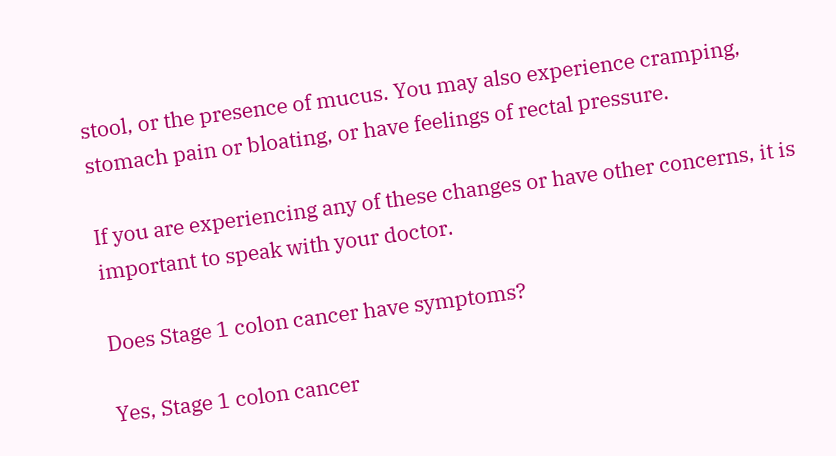stool, or the presence of mucus. You may also experience cramping, stomach pain or bloating, or have feelings of rectal pressure.

If you are experiencing any of these changes or have other concerns, it is important to speak with your doctor.

Does Stage 1 colon cancer have symptoms?

Yes, Stage 1 colon cancer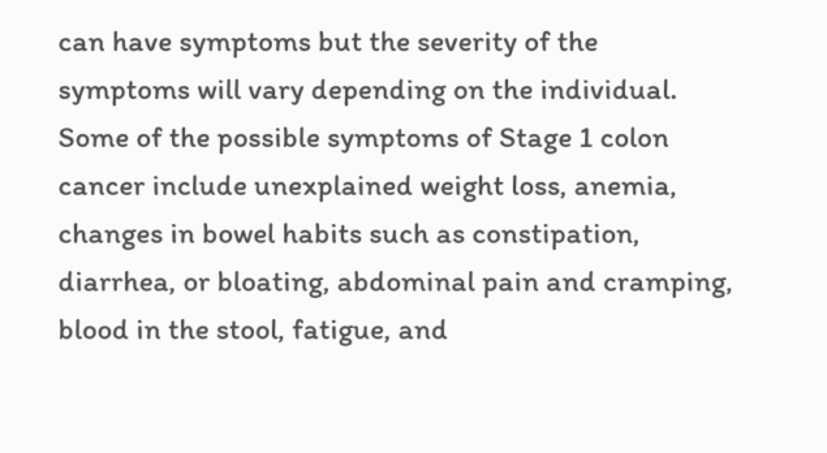can have symptoms but the severity of the symptoms will vary depending on the individual. Some of the possible symptoms of Stage 1 colon cancer include unexplained weight loss, anemia, changes in bowel habits such as constipation, diarrhea, or bloating, abdominal pain and cramping, blood in the stool, fatigue, and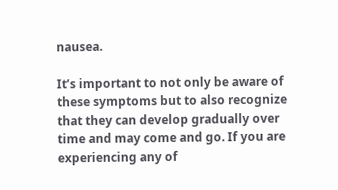nausea.

It’s important to not only be aware of these symptoms but to also recognize that they can develop gradually over time and may come and go. If you are experiencing any of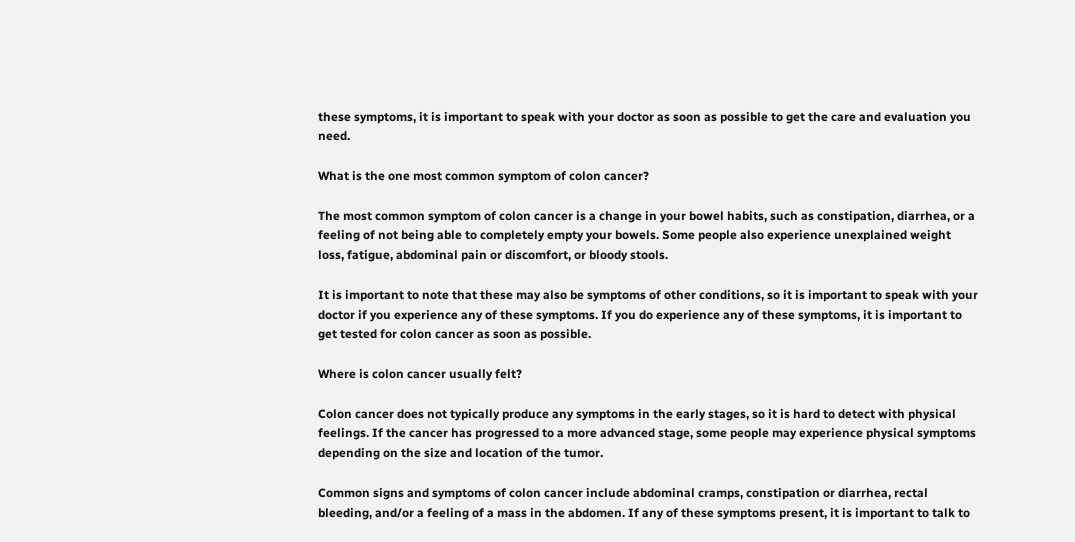these symptoms, it is important to speak with your doctor as soon as possible to get the care and evaluation you need.

What is the one most common symptom of colon cancer?

The most common symptom of colon cancer is a change in your bowel habits, such as constipation, diarrhea, or a feeling of not being able to completely empty your bowels. Some people also experience unexplained weight loss, fatigue, abdominal pain or discomfort, or bloody stools.

It is important to note that these may also be symptoms of other conditions, so it is important to speak with your doctor if you experience any of these symptoms. If you do experience any of these symptoms, it is important to get tested for colon cancer as soon as possible.

Where is colon cancer usually felt?

Colon cancer does not typically produce any symptoms in the early stages, so it is hard to detect with physical feelings. If the cancer has progressed to a more advanced stage, some people may experience physical symptoms depending on the size and location of the tumor.

Common signs and symptoms of colon cancer include abdominal cramps, constipation or diarrhea, rectal bleeding, and/or a feeling of a mass in the abdomen. If any of these symptoms present, it is important to talk to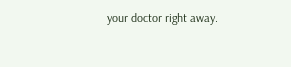your doctor right away.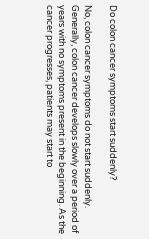Do colon cancer symptoms start suddenly?

No, colon cancer symptoms do not start suddenly. Generally, colon cancer develops slowly over a period of years with no symptoms present in the beginning. As the cancer progresses, patients may start to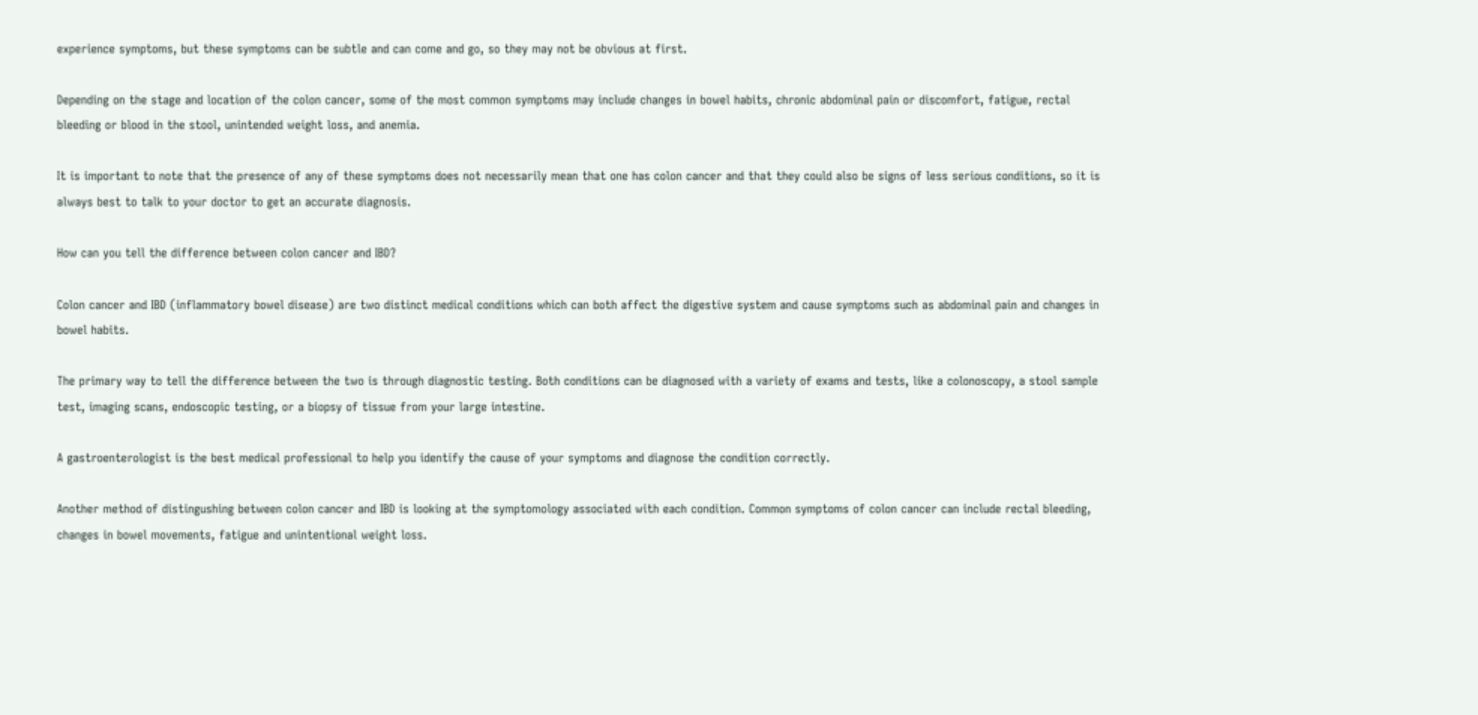experience symptoms, but these symptoms can be subtle and can come and go, so they may not be obvious at first.

Depending on the stage and location of the colon cancer, some of the most common symptoms may include changes in bowel habits, chronic abdominal pain or discomfort, fatigue, rectal bleeding or blood in the stool, unintended weight loss, and anemia.

It is important to note that the presence of any of these symptoms does not necessarily mean that one has colon cancer and that they could also be signs of less serious conditions, so it is always best to talk to your doctor to get an accurate diagnosis.

How can you tell the difference between colon cancer and IBD?

Colon cancer and IBD (inflammatory bowel disease) are two distinct medical conditions which can both affect the digestive system and cause symptoms such as abdominal pain and changes in bowel habits.

The primary way to tell the difference between the two is through diagnostic testing. Both conditions can be diagnosed with a variety of exams and tests, like a colonoscopy, a stool sample test, imaging scans, endoscopic testing, or a biopsy of tissue from your large intestine.

A gastroenterologist is the best medical professional to help you identify the cause of your symptoms and diagnose the condition correctly.

Another method of distingushing between colon cancer and IBD is looking at the symptomology associated with each condition. Common symptoms of colon cancer can include rectal bleeding, changes in bowel movements, fatigue and unintentional weight loss.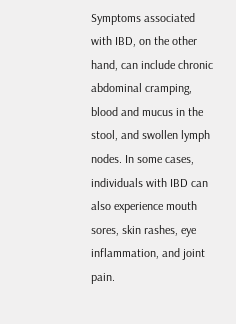Symptoms associated with IBD, on the other hand, can include chronic abdominal cramping, blood and mucus in the stool, and swollen lymph nodes. In some cases, individuals with IBD can also experience mouth sores, skin rashes, eye inflammation, and joint pain.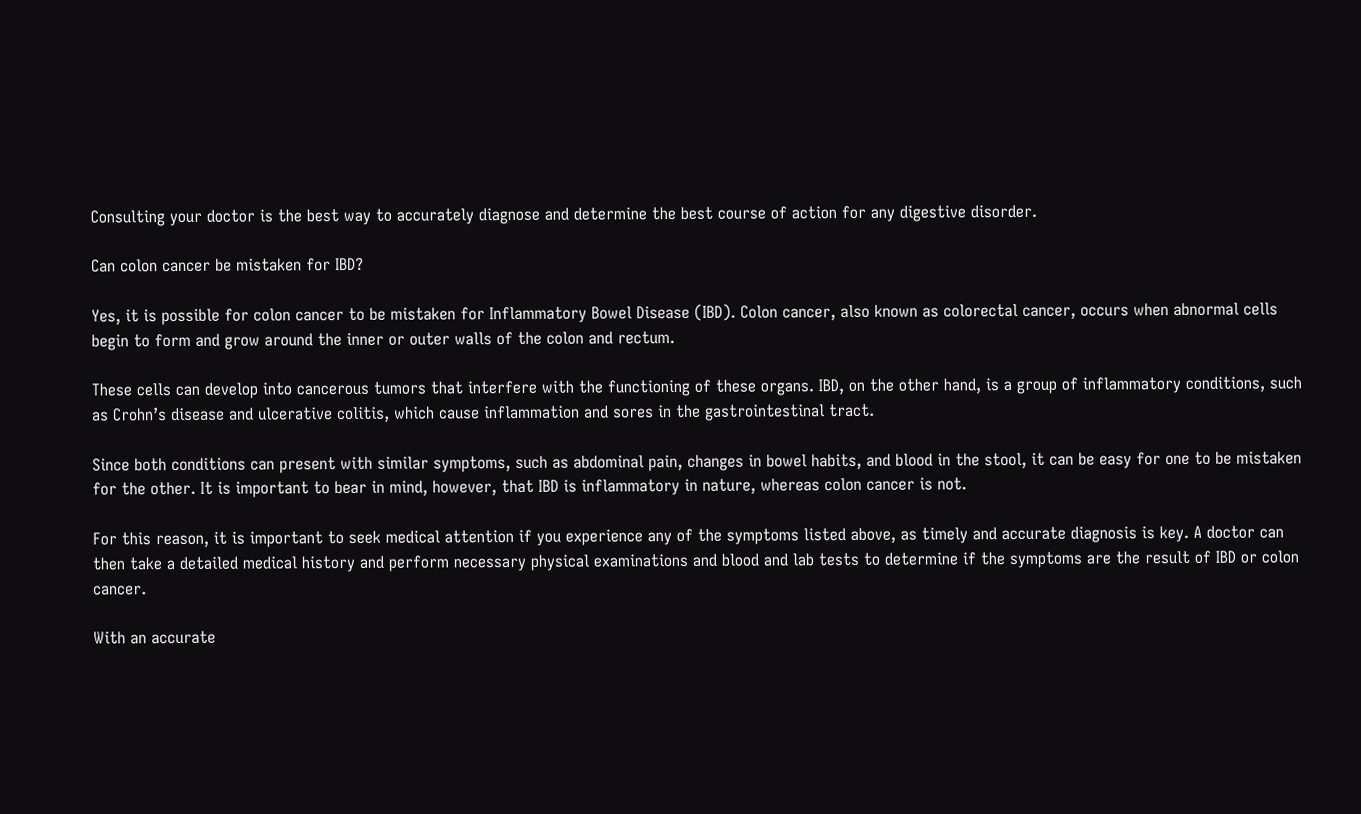Consulting your doctor is the best way to accurately diagnose and determine the best course of action for any digestive disorder.

Can colon cancer be mistaken for IBD?

Yes, it is possible for colon cancer to be mistaken for Inflammatory Bowel Disease (IBD). Colon cancer, also known as colorectal cancer, occurs when abnormal cells begin to form and grow around the inner or outer walls of the colon and rectum.

These cells can develop into cancerous tumors that interfere with the functioning of these organs. IBD, on the other hand, is a group of inflammatory conditions, such as Crohn’s disease and ulcerative colitis, which cause inflammation and sores in the gastrointestinal tract.

Since both conditions can present with similar symptoms, such as abdominal pain, changes in bowel habits, and blood in the stool, it can be easy for one to be mistaken for the other. It is important to bear in mind, however, that IBD is inflammatory in nature, whereas colon cancer is not.

For this reason, it is important to seek medical attention if you experience any of the symptoms listed above, as timely and accurate diagnosis is key. A doctor can then take a detailed medical history and perform necessary physical examinations and blood and lab tests to determine if the symptoms are the result of IBD or colon cancer.

With an accurate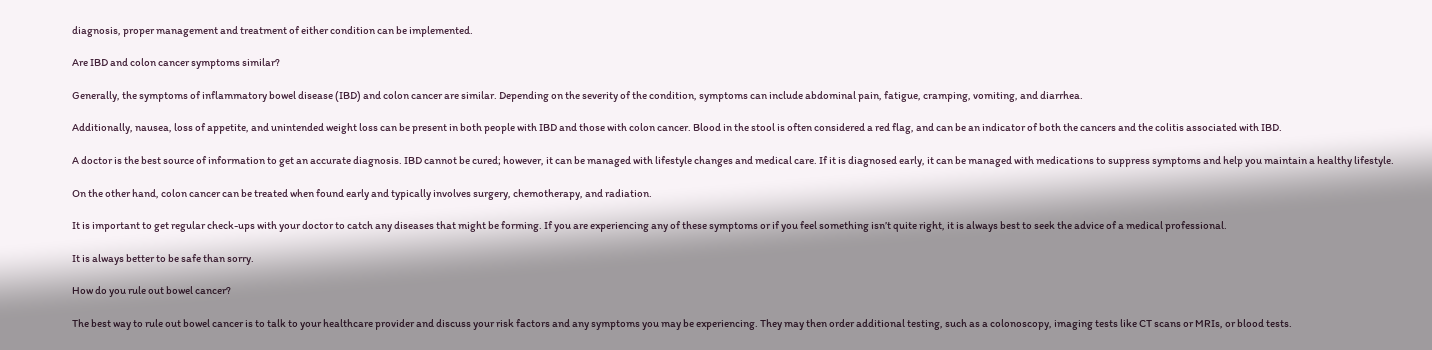diagnosis, proper management and treatment of either condition can be implemented.

Are IBD and colon cancer symptoms similar?

Generally, the symptoms of inflammatory bowel disease (IBD) and colon cancer are similar. Depending on the severity of the condition, symptoms can include abdominal pain, fatigue, cramping, vomiting, and diarrhea.

Additionally, nausea, loss of appetite, and unintended weight loss can be present in both people with IBD and those with colon cancer. Blood in the stool is often considered a red flag, and can be an indicator of both the cancers and the colitis associated with IBD.

A doctor is the best source of information to get an accurate diagnosis. IBD cannot be cured; however, it can be managed with lifestyle changes and medical care. If it is diagnosed early, it can be managed with medications to suppress symptoms and help you maintain a healthy lifestyle.

On the other hand, colon cancer can be treated when found early and typically involves surgery, chemotherapy, and radiation.

It is important to get regular check-ups with your doctor to catch any diseases that might be forming. If you are experiencing any of these symptoms or if you feel something isn’t quite right, it is always best to seek the advice of a medical professional.

It is always better to be safe than sorry.

How do you rule out bowel cancer?

The best way to rule out bowel cancer is to talk to your healthcare provider and discuss your risk factors and any symptoms you may be experiencing. They may then order additional testing, such as a colonoscopy, imaging tests like CT scans or MRIs, or blood tests.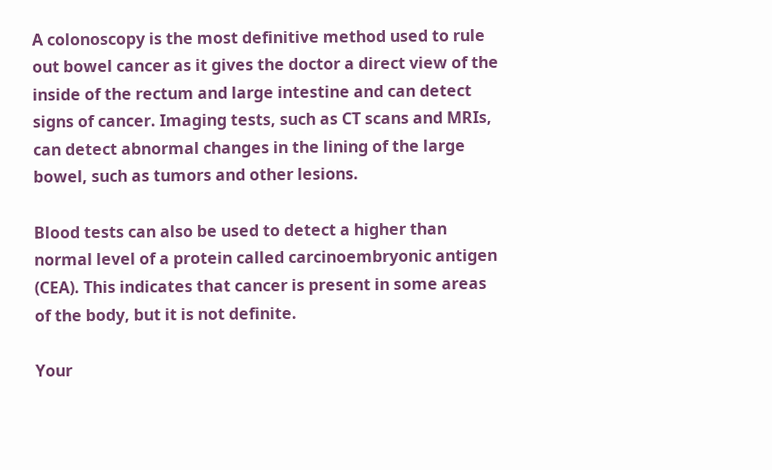A colonoscopy is the most definitive method used to rule out bowel cancer as it gives the doctor a direct view of the inside of the rectum and large intestine and can detect signs of cancer. Imaging tests, such as CT scans and MRIs, can detect abnormal changes in the lining of the large bowel, such as tumors and other lesions.

Blood tests can also be used to detect a higher than normal level of a protein called carcinoembryonic antigen (CEA). This indicates that cancer is present in some areas of the body, but it is not definite.

Your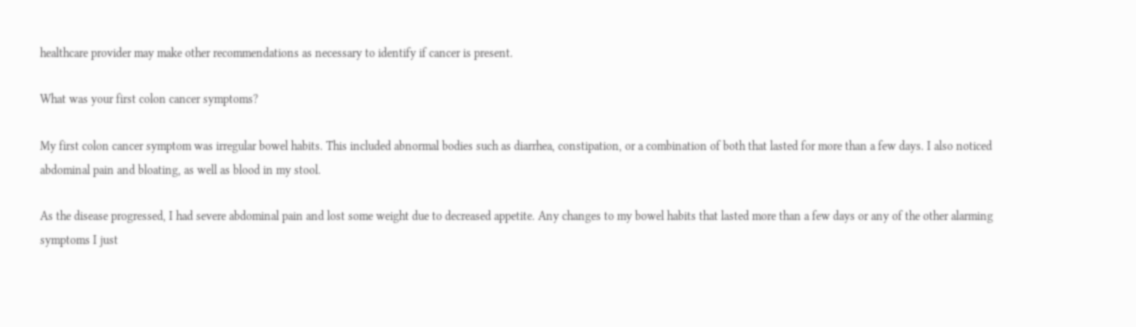healthcare provider may make other recommendations as necessary to identify if cancer is present.

What was your first colon cancer symptoms?

My first colon cancer symptom was irregular bowel habits. This included abnormal bodies such as diarrhea, constipation, or a combination of both that lasted for more than a few days. I also noticed abdominal pain and bloating, as well as blood in my stool.

As the disease progressed, I had severe abdominal pain and lost some weight due to decreased appetite. Any changes to my bowel habits that lasted more than a few days or any of the other alarming symptoms I just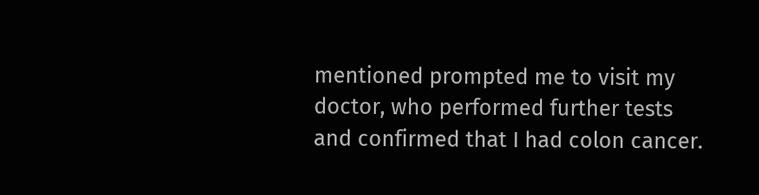mentioned prompted me to visit my doctor, who performed further tests and confirmed that I had colon cancer.